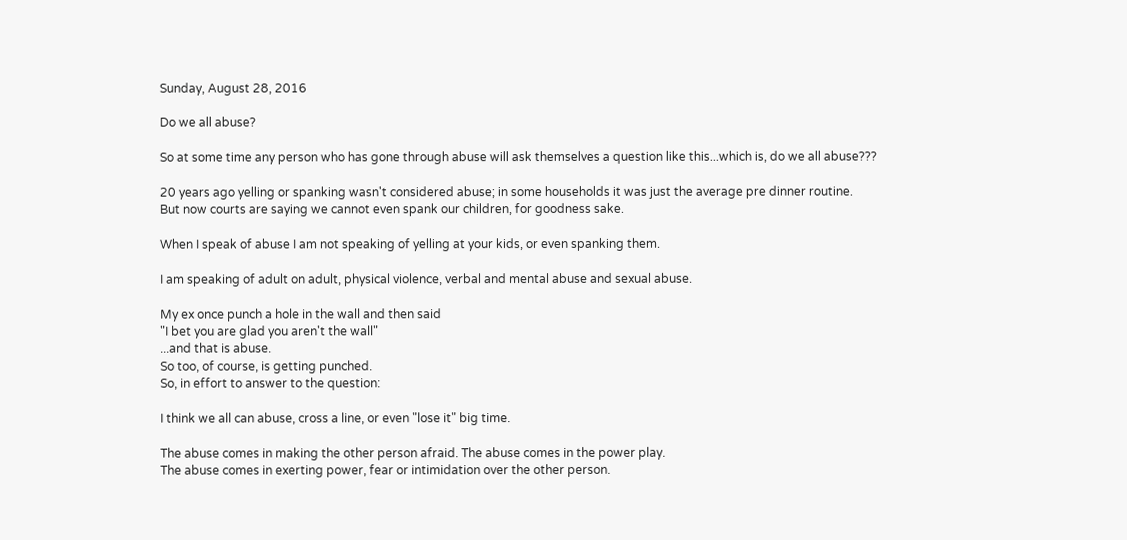Sunday, August 28, 2016

Do we all abuse?

So at some time any person who has gone through abuse will ask themselves a question like this...which is, do we all abuse???

20 years ago yelling or spanking wasn't considered abuse; in some households it was just the average pre dinner routine.
But now courts are saying we cannot even spank our children, for goodness sake.

When I speak of abuse I am not speaking of yelling at your kids, or even spanking them.

I am speaking of adult on adult, physical violence, verbal and mental abuse and sexual abuse.

My ex once punch a hole in the wall and then said
"I bet you are glad you aren't the wall"
...and that is abuse.
So too, of course, is getting punched.
So, in effort to answer to the question:

I think we all can abuse, cross a line, or even "lose it" big time.

The abuse comes in making the other person afraid. The abuse comes in the power play.
The abuse comes in exerting power, fear or intimidation over the other person.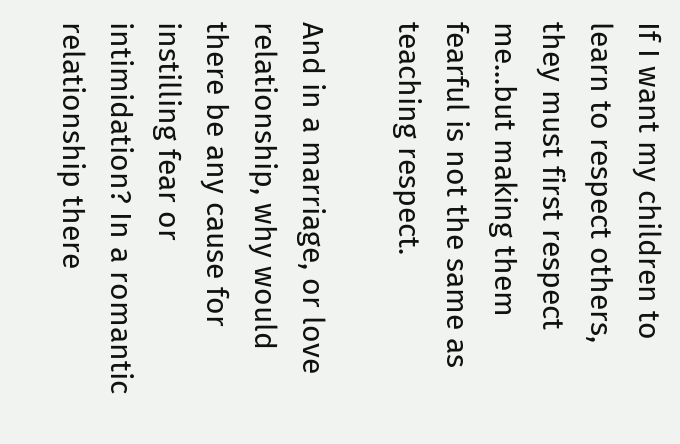If I want my children to learn to respect others, they must first respect me...but making them fearful is not the same as teaching respect.

And in a marriage, or love relationship, why would there be any cause for instilling fear or intimidation? In a romantic relationship there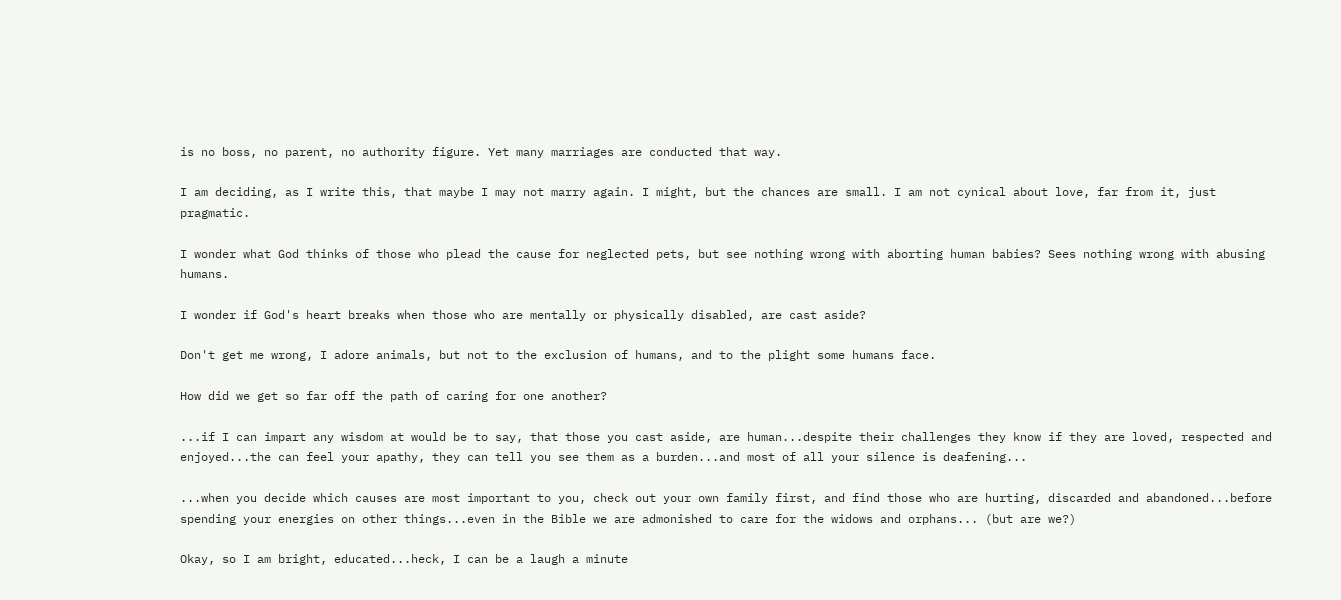is no boss, no parent, no authority figure. Yet many marriages are conducted that way.

I am deciding, as I write this, that maybe I may not marry again. I might, but the chances are small. I am not cynical about love, far from it, just pragmatic.

I wonder what God thinks of those who plead the cause for neglected pets, but see nothing wrong with aborting human babies? Sees nothing wrong with abusing humans.

I wonder if God's heart breaks when those who are mentally or physically disabled, are cast aside?

Don't get me wrong, I adore animals, but not to the exclusion of humans, and to the plight some humans face.

How did we get so far off the path of caring for one another?

...if I can impart any wisdom at would be to say, that those you cast aside, are human...despite their challenges they know if they are loved, respected and enjoyed...the can feel your apathy, they can tell you see them as a burden...and most of all your silence is deafening...

...when you decide which causes are most important to you, check out your own family first, and find those who are hurting, discarded and abandoned...before spending your energies on other things...even in the Bible we are admonished to care for the widows and orphans... (but are we?)

Okay, so I am bright, educated...heck, I can be a laugh a minute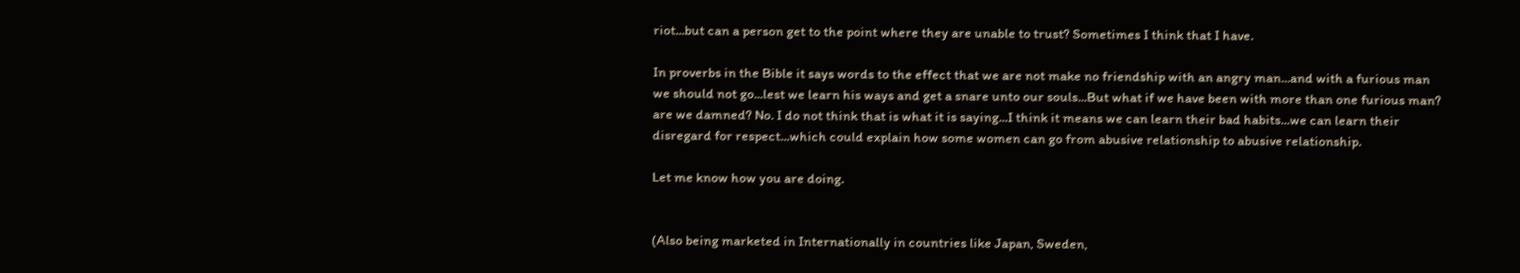riot...but can a person get to the point where they are unable to trust? Sometimes I think that I have.

In proverbs in the Bible it says words to the effect that we are not make no friendship with an angry man...and with a furious man we should not go...lest we learn his ways and get a snare unto our souls...But what if we have been with more than one furious man? are we damned? No. I do not think that is what it is saying...I think it means we can learn their bad habits...we can learn their disregard for respect...which could explain how some women can go from abusive relationship to abusive relationship.

Let me know how you are doing.


(Also being marketed in Internationally in countries like Japan, Sweden,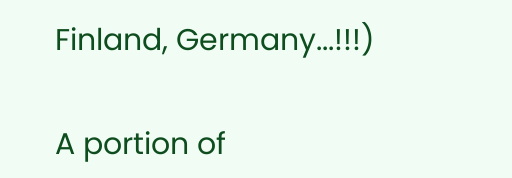Finland, Germany...!!!)

A portion of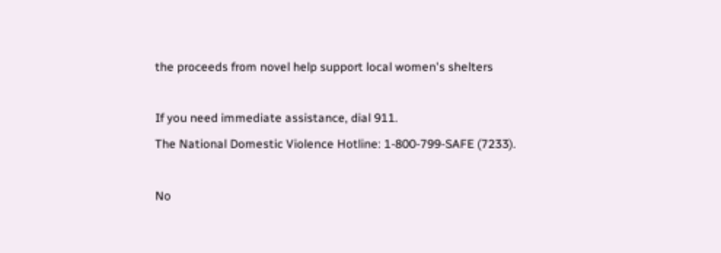the proceeds from novel help support local women's shelters

If you need immediate assistance, dial 911.
The National Domestic Violence Hotline: 1-800-799-SAFE (7233).

No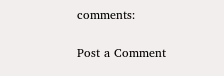comments:

Post a Comment